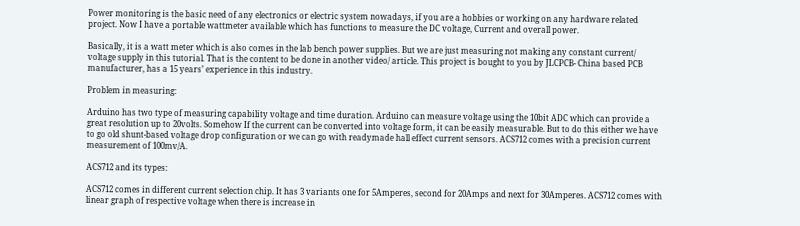Power monitoring is the basic need of any electronics or electric system nowadays, if you are a hobbies or working on any hardware related project. Now I have a portable wattmeter available which has functions to measure the DC voltage, Current and overall power.

Basically, it is a watt meter which is also comes in the lab bench power supplies. But we are just measuring not making any constant current/ voltage supply in this tutorial. That is the content to be done in another video/ article. This project is bought to you by JLCPCB- China based PCB manufacturer, has a 15 years’ experience in this industry.

Problem in measuring:

Arduino has two type of measuring capability voltage and time duration. Arduino can measure voltage using the 10bit ADC which can provide a great resolution up to 20volts. Somehow If the current can be converted into voltage form, it can be easily measurable. But to do this either we have to go old shunt-based voltage drop configuration or we can go with readymade hall effect current sensors. ACS712 comes with a precision current measurement of 100mv/A.

ACS712 and its types:

ACS712 comes in different current selection chip. It has 3 variants one for 5Amperes, second for 20Amps and next for 30Amperes. ACS712 comes with linear graph of respective voltage when there is increase in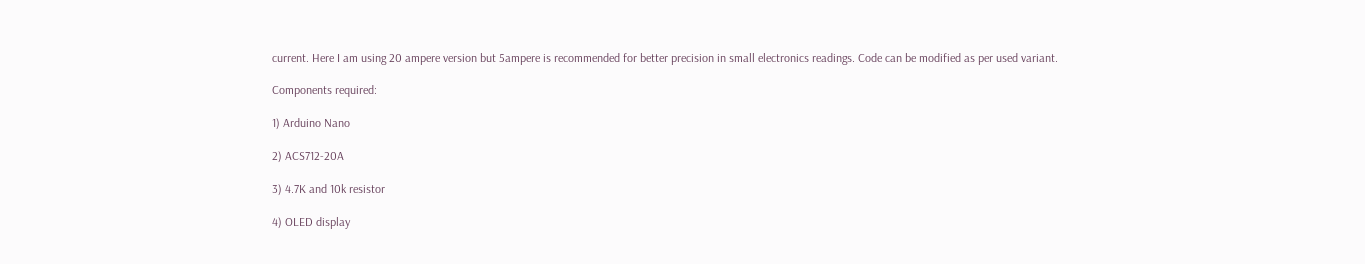current. Here I am using 20 ampere version but 5ampere is recommended for better precision in small electronics readings. Code can be modified as per used variant.

Components required:

1) Arduino Nano

2) ACS712-20A

3) 4.7K and 10k resistor

4) OLED display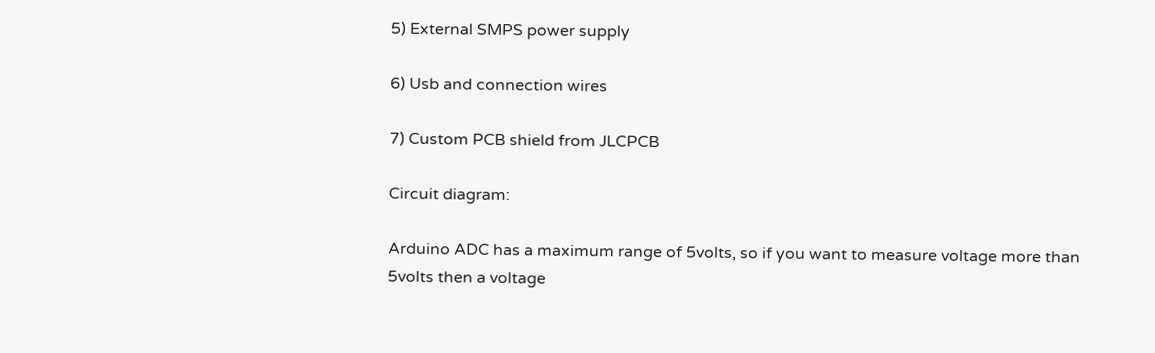5) External SMPS power supply

6) Usb and connection wires

7) Custom PCB shield from JLCPCB

Circuit diagram:

Arduino ADC has a maximum range of 5volts, so if you want to measure voltage more than 5volts then a voltage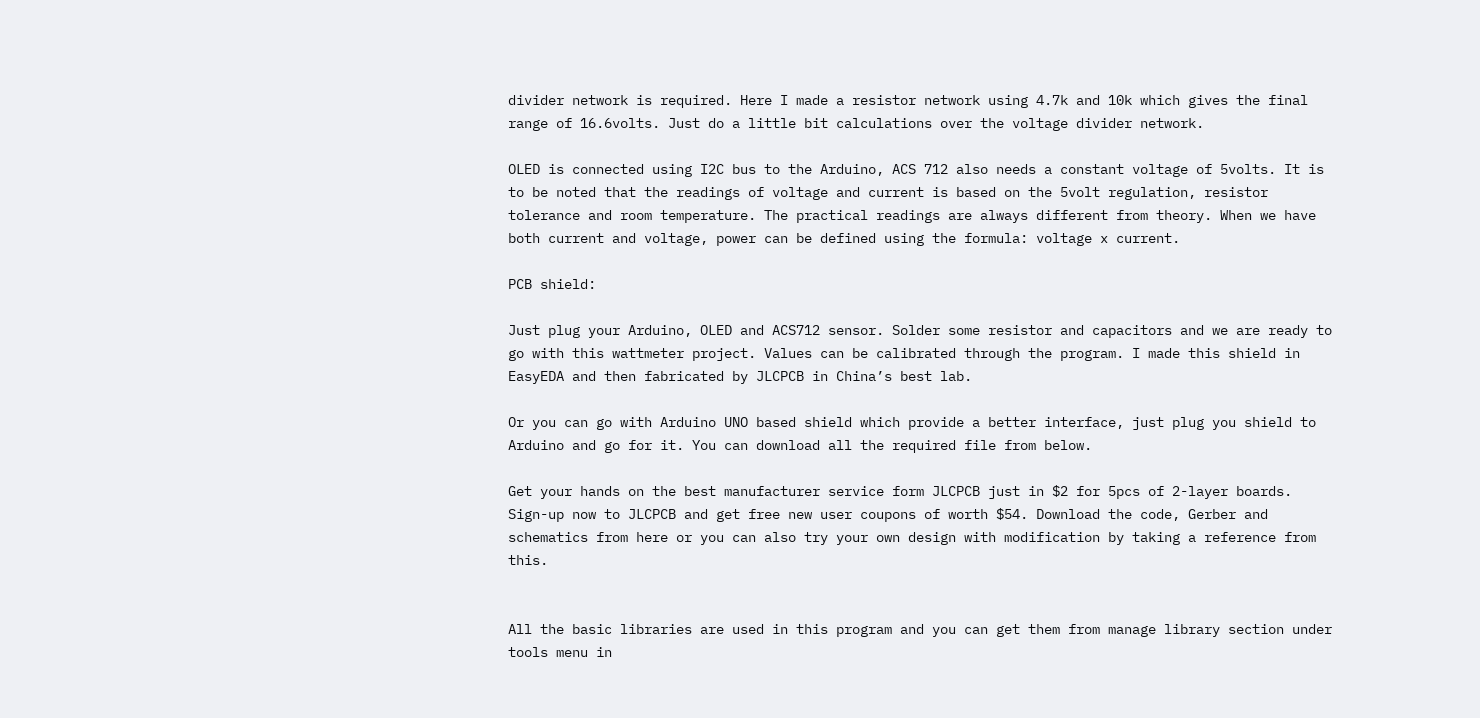divider network is required. Here I made a resistor network using 4.7k and 10k which gives the final range of 16.6volts. Just do a little bit calculations over the voltage divider network.

OLED is connected using I2C bus to the Arduino, ACS 712 also needs a constant voltage of 5volts. It is to be noted that the readings of voltage and current is based on the 5volt regulation, resistor tolerance and room temperature. The practical readings are always different from theory. When we have both current and voltage, power can be defined using the formula: voltage x current.

PCB shield:

Just plug your Arduino, OLED and ACS712 sensor. Solder some resistor and capacitors and we are ready to go with this wattmeter project. Values can be calibrated through the program. I made this shield in EasyEDA and then fabricated by JLCPCB in China’s best lab.

Or you can go with Arduino UNO based shield which provide a better interface, just plug you shield to Arduino and go for it. You can download all the required file from below.

Get your hands on the best manufacturer service form JLCPCB just in $2 for 5pcs of 2-layer boards. Sign-up now to JLCPCB and get free new user coupons of worth $54. Download the code, Gerber and schematics from here or you can also try your own design with modification by taking a reference from this.


All the basic libraries are used in this program and you can get them from manage library section under tools menu in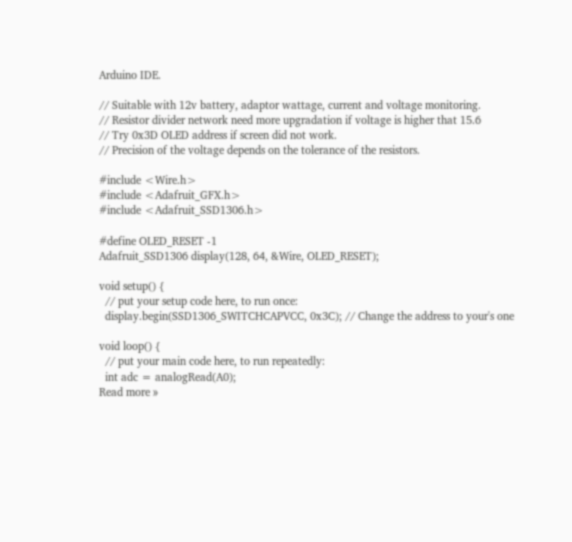Arduino IDE.

// Suitable with 12v battery, adaptor wattage, current and voltage monitoring.
// Resistor divider network need more upgradation if voltage is higher that 15.6
// Try 0x3D OLED address if screen did not work.
// Precision of the voltage depends on the tolerance of the resistors.

#include <Wire.h>
#include <Adafruit_GFX.h>
#include <Adafruit_SSD1306.h>

#define OLED_RESET -1
Adafruit_SSD1306 display(128, 64, &Wire, OLED_RESET);

void setup() {
  // put your setup code here, to run once:
  display.begin(SSD1306_SWITCHCAPVCC, 0x3C); // Change the address to your's one

void loop() {
  // put your main code here, to run repeatedly:
  int adc = analogRead(A0);
Read more »